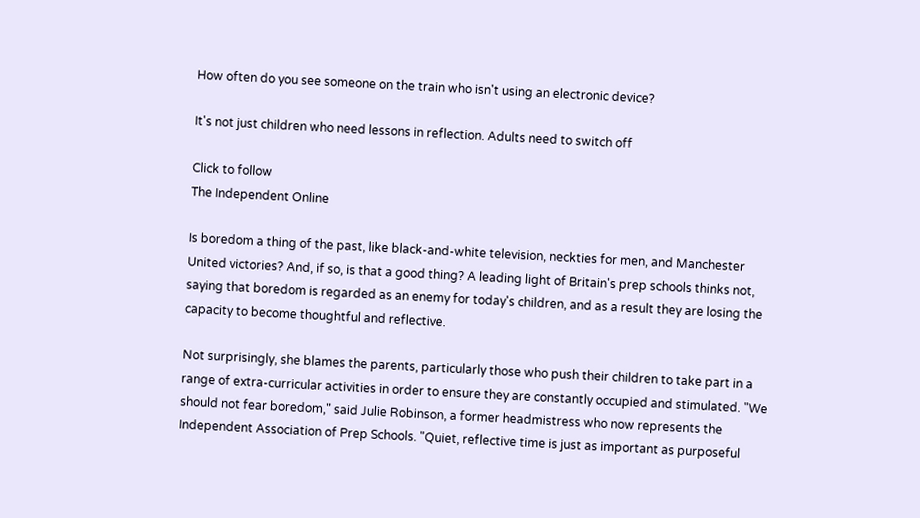How often do you see someone on the train who isn't using an electronic device?

It's not just children who need lessons in reflection. Adults need to switch off

Click to follow
The Independent Online

Is boredom a thing of the past, like black-and-white television, neckties for men, and Manchester United victories? And, if so, is that a good thing? A leading light of Britain's prep schools thinks not, saying that boredom is regarded as an enemy for today's children, and as a result they are losing the capacity to become thoughtful and reflective.

Not surprisingly, she blames the parents, particularly those who push their children to take part in a range of extra-curricular activities in order to ensure they are constantly occupied and stimulated. "We should not fear boredom," said Julie Robinson, a former headmistress who now represents the Independent Association of Prep Schools. "Quiet, reflective time is just as important as purposeful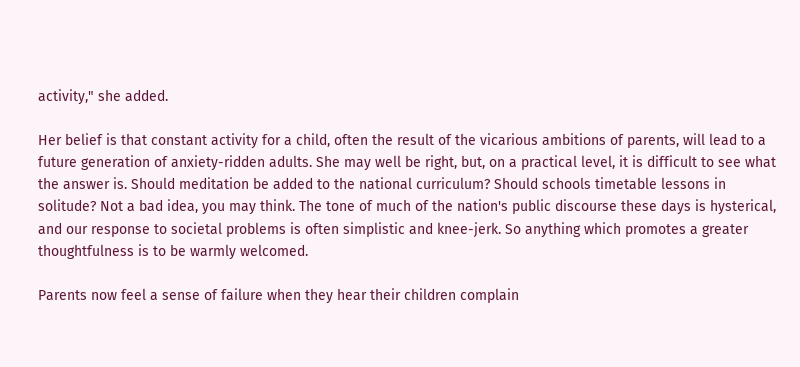activity," she added.

Her belief is that constant activity for a child, often the result of the vicarious ambitions of parents, will lead to a future generation of anxiety-ridden adults. She may well be right, but, on a practical level, it is difficult to see what the answer is. Should meditation be added to the national curriculum? Should schools timetable lessons in solitude? Not a bad idea, you may think. The tone of much of the nation's public discourse these days is hysterical, and our response to societal problems is often simplistic and knee-jerk. So anything which promotes a greater thoughtfulness is to be warmly welcomed.

Parents now feel a sense of failure when they hear their children complain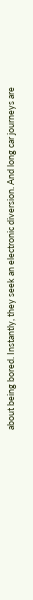about being bored. Instantly, they seek an electronic diversion. And long car journeys are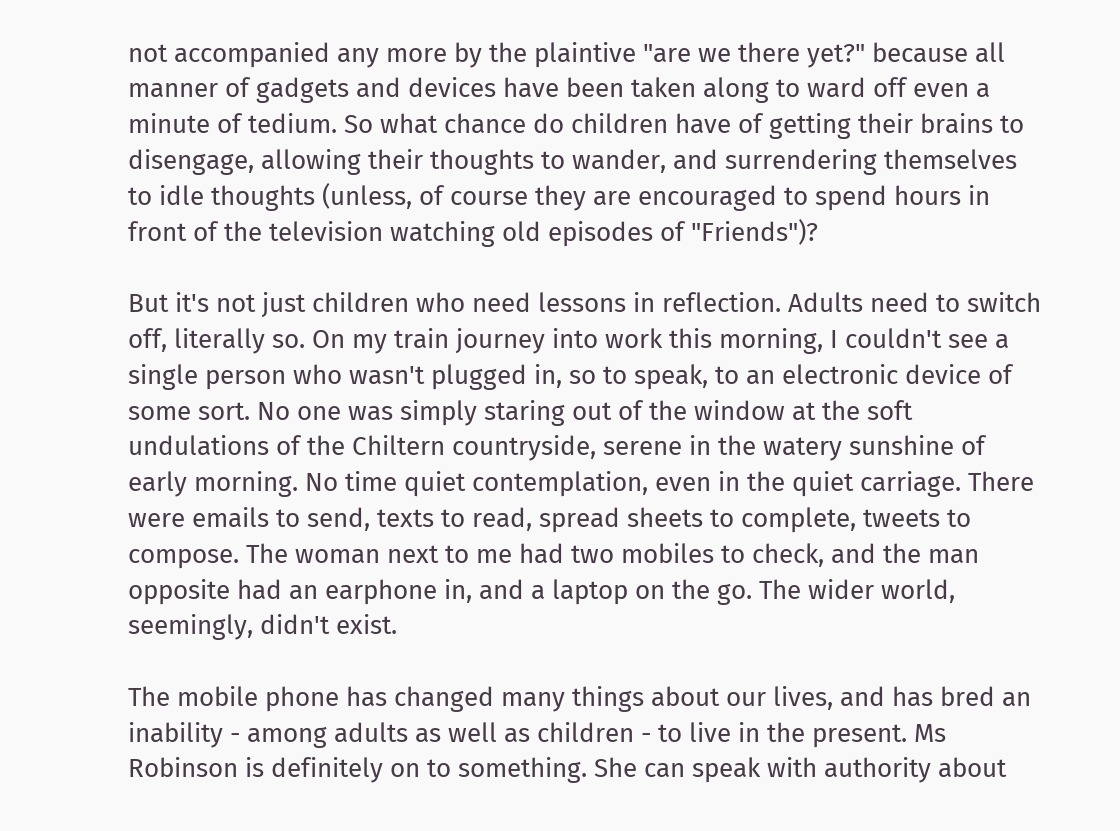not accompanied any more by the plaintive "are we there yet?" because all manner of gadgets and devices have been taken along to ward off even a minute of tedium. So what chance do children have of getting their brains to disengage, allowing their thoughts to wander, and surrendering themselves to idle thoughts (unless, of course they are encouraged to spend hours in front of the television watching old episodes of "Friends")?

But it's not just children who need lessons in reflection. Adults need to switch off, literally so. On my train journey into work this morning, I couldn't see a single person who wasn't plugged in, so to speak, to an electronic device of some sort. No one was simply staring out of the window at the soft undulations of the Chiltern countryside, serene in the watery sunshine of early morning. No time quiet contemplation, even in the quiet carriage. There were emails to send, texts to read, spread sheets to complete, tweets to compose. The woman next to me had two mobiles to check, and the man opposite had an earphone in, and a laptop on the go. The wider world, seemingly, didn't exist.

The mobile phone has changed many things about our lives, and has bred an inability - among adults as well as children - to live in the present. Ms Robinson is definitely on to something. She can speak with authority about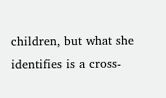children, but what she identifies is a cross-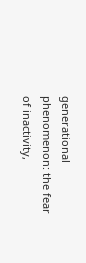generational phenomenon: the fear of inactivity,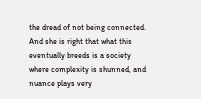the dread of not being connected. And she is right that what this eventually breeds is a society where complexity is shunned, and nuance plays very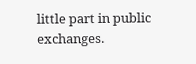little part in public exchanges.